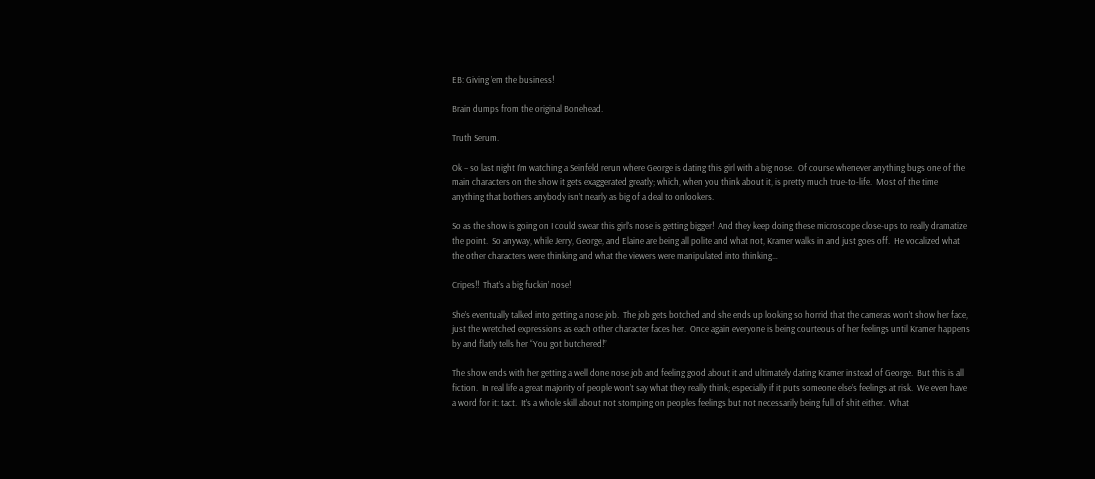EB: Giving ’em the business!

Brain dumps from the original Bonehead.

Truth Serum.

Ok – so last night I’m watching a Seinfeld rerun where George is dating this girl with a big nose.  Of course whenever anything bugs one of the main characters on the show it gets exaggerated greatly; which, when you think about it, is pretty much true-to-life.  Most of the time anything that bothers anybody isn’t nearly as big of a deal to onlookers.

So as the show is going on I could swear this girl’s nose is getting bigger!  And they keep doing these microscope close-ups to really dramatize the point.  So anyway, while Jerry, George, and Elaine are being all polite and what not, Kramer walks in and just goes off.  He vocalized what the other characters were thinking and what the viewers were manipulated into thinking…

Cripes!!  That’s a big fuckin’ nose!

She’s eventually talked into getting a nose job.  The job gets botched and she ends up looking so horrid that the cameras won’t show her face, just the wretched expressions as each other character faces her.  Once again everyone is being courteous of her feelings until Kramer happens by and flatly tells her “You got butchered!”

The show ends with her getting a well done nose job and feeling good about it and ultimately dating Kramer instead of George.  But this is all fiction.  In real life a great majority of people won’t say what they really think; especially if it puts someone else’s feelings at risk.  We even have a word for it: tact.  It’s a whole skill about not stomping on peoples feelings but not necessarily being full of shit either.  What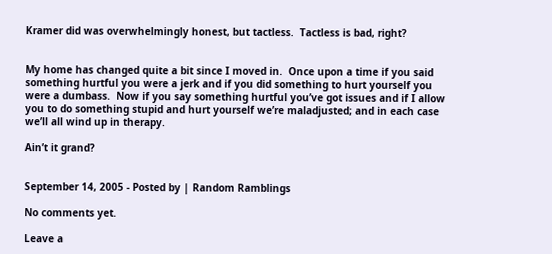Kramer did was overwhelmingly honest, but tactless.  Tactless is bad, right?


My home has changed quite a bit since I moved in.  Once upon a time if you said something hurtful you were a jerk and if you did something to hurt yourself you were a dumbass.  Now if you say something hurtful you’ve got issues and if I allow you to do something stupid and hurt yourself we’re maladjusted; and in each case we’ll all wind up in therapy.

Ain’t it grand?


September 14, 2005 - Posted by | Random Ramblings

No comments yet.

Leave a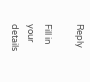Reply

Fill in your details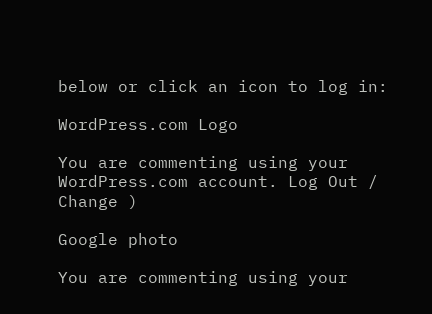below or click an icon to log in:

WordPress.com Logo

You are commenting using your WordPress.com account. Log Out /  Change )

Google photo

You are commenting using your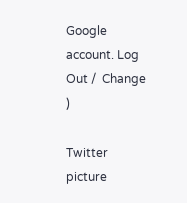Google account. Log Out /  Change )

Twitter picture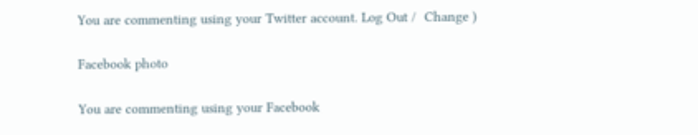You are commenting using your Twitter account. Log Out /  Change )

Facebook photo

You are commenting using your Facebook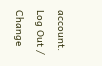account. Log Out /  Change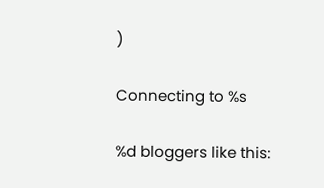)

Connecting to %s

%d bloggers like this: